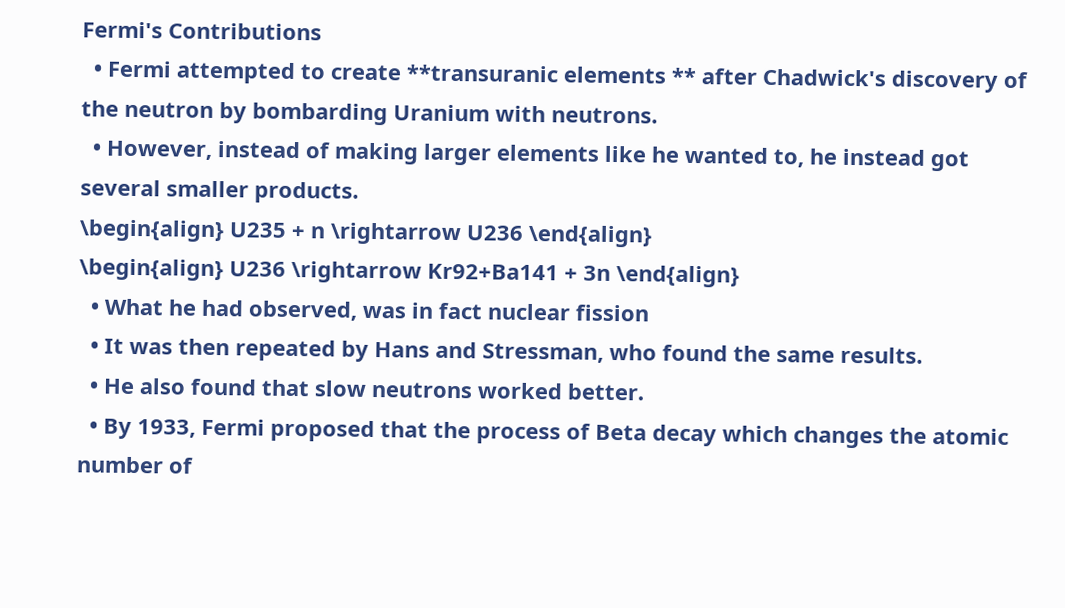Fermi's Contributions
  • Fermi attempted to create **transuranic elements ** after Chadwick's discovery of the neutron by bombarding Uranium with neutrons.
  • However, instead of making larger elements like he wanted to, he instead got several smaller products.
\begin{align} U235 + n \rightarrow U236 \end{align}
\begin{align} U236 \rightarrow Kr92+Ba141 + 3n \end{align}
  • What he had observed, was in fact nuclear fission
  • It was then repeated by Hans and Stressman, who found the same results.
  • He also found that slow neutrons worked better.
  • By 1933, Fermi proposed that the process of Beta decay which changes the atomic number of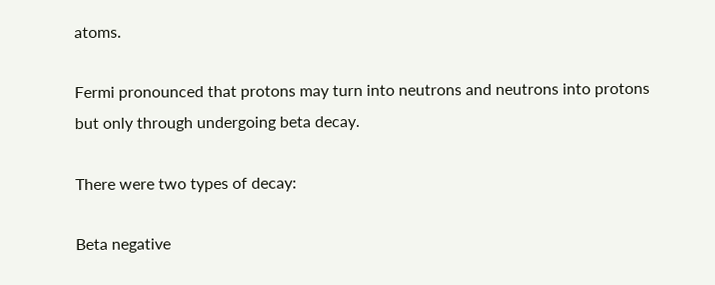atoms.

Fermi pronounced that protons may turn into neutrons and neutrons into protons but only through undergoing beta decay.

There were two types of decay:

Beta negative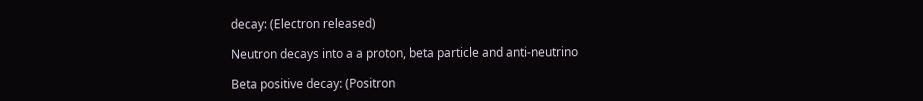decay: (Electron released)

Neutron decays into a a proton, beta particle and anti-neutrino

Beta positive decay: (Positron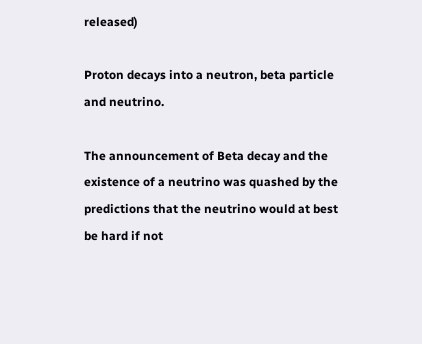released)

Proton decays into a neutron, beta particle and neutrino.

The announcement of Beta decay and the existence of a neutrino was quashed by the predictions that the neutrino would at best be hard if not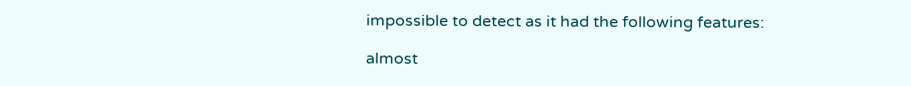impossible to detect as it had the following features:

almost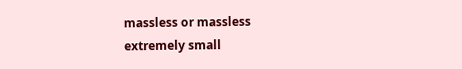massless or massless
extremely small